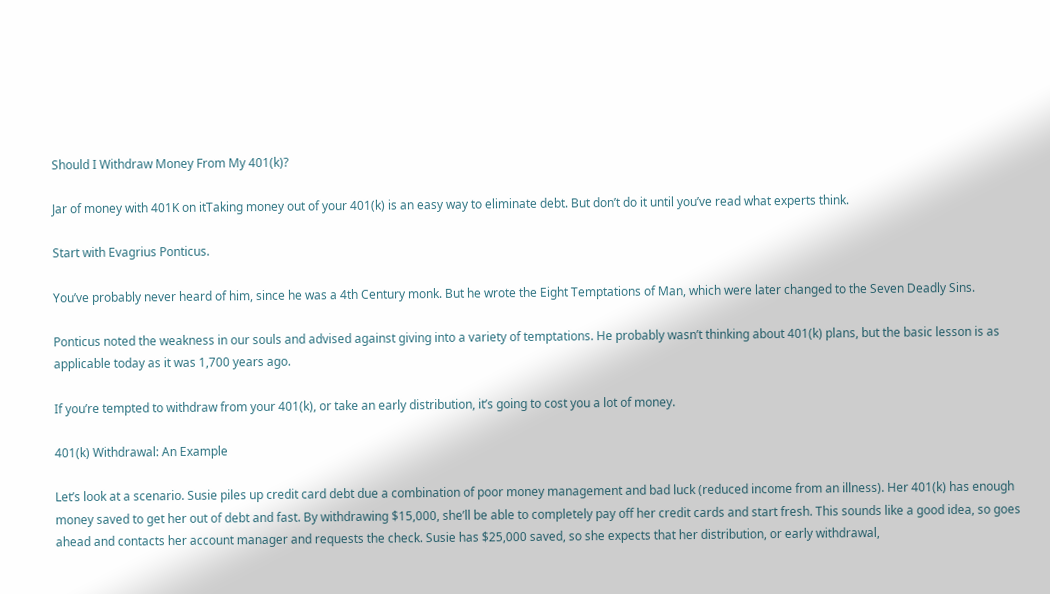Should I Withdraw Money From My 401(k)?

Jar of money with 401K on itTaking money out of your 401(k) is an easy way to eliminate debt. But don’t do it until you’ve read what experts think.

Start with Evagrius Ponticus.

You’ve probably never heard of him, since he was a 4th Century monk. But he wrote the Eight Temptations of Man, which were later changed to the Seven Deadly Sins.

Ponticus noted the weakness in our souls and advised against giving into a variety of temptations. He probably wasn’t thinking about 401(k) plans, but the basic lesson is as applicable today as it was 1,700 years ago.

If you’re tempted to withdraw from your 401(k), or take an early distribution, it’s going to cost you a lot of money.

401(k) Withdrawal: An Example

Let’s look at a scenario. Susie piles up credit card debt due a combination of poor money management and bad luck (reduced income from an illness). Her 401(k) has enough money saved to get her out of debt and fast. By withdrawing $15,000, she’ll be able to completely pay off her credit cards and start fresh. This sounds like a good idea, so goes ahead and contacts her account manager and requests the check. Susie has $25,000 saved, so she expects that her distribution, or early withdrawal,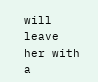will leave her with a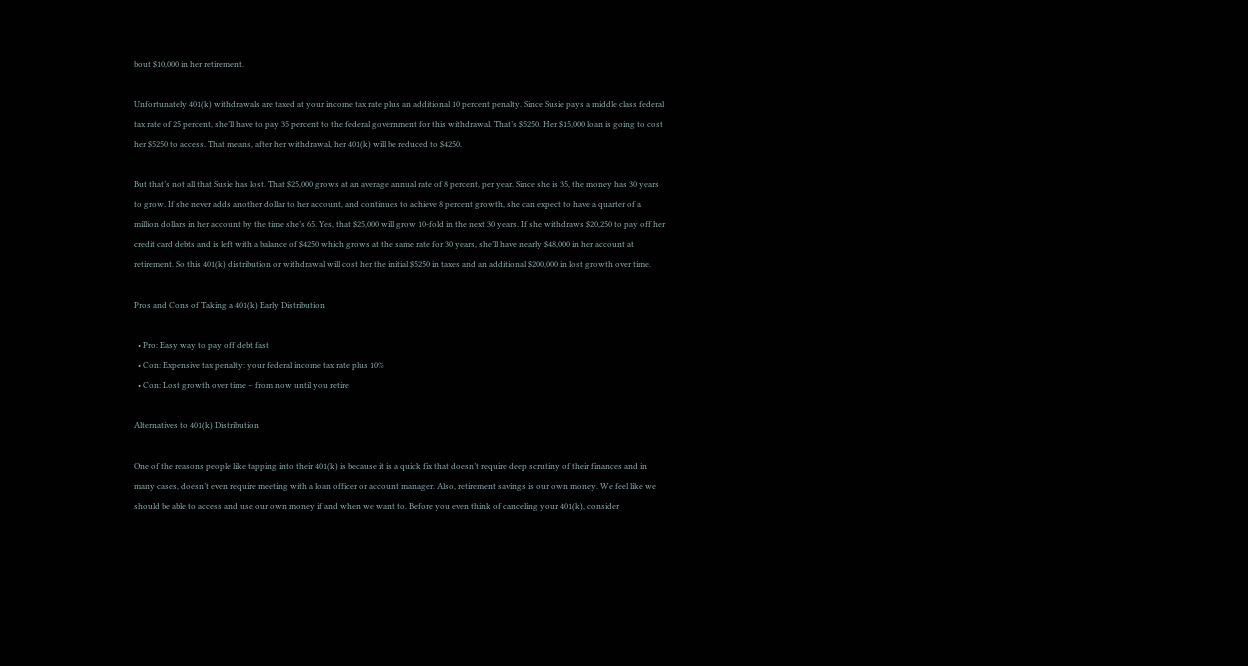bout $10,000 in her retirement.

Unfortunately 401(k) withdrawals are taxed at your income tax rate plus an additional 10 percent penalty. Since Susie pays a middle class federal tax rate of 25 percent, she’ll have to pay 35 percent to the federal government for this withdrawal. That’s $5250. Her $15,000 loan is going to cost her $5250 to access. That means, after her withdrawal, her 401(k) will be reduced to $4250.

But that’s not all that Susie has lost. That $25,000 grows at an average annual rate of 8 percent, per year. Since she is 35, the money has 30 years to grow. If she never adds another dollar to her account, and continues to achieve 8 percent growth, she can expect to have a quarter of a million dollars in her account by the time she’s 65. Yes, that $25,000 will grow 10-fold in the next 30 years. If she withdraws $20,250 to pay off her credit card debts and is left with a balance of $4250 which grows at the same rate for 30 years, she’ll have nearly $48,000 in her account at retirement. So this 401(k) distribution or withdrawal will cost her the initial $5250 in taxes and an additional $200,000 in lost growth over time.

Pros and Cons of Taking a 401(k) Early Distribution

  • Pro: Easy way to pay off debt fast
  • Con: Expensive tax penalty: your federal income tax rate plus 10%
  • Con: Lost growth over time – from now until you retire

Alternatives to 401(k) Distribution

One of the reasons people like tapping into their 401(k) is because it is a quick fix that doesn’t require deep scrutiny of their finances and in many cases, doesn’t even require meeting with a loan officer or account manager. Also, retirement savings is our own money. We feel like we should be able to access and use our own money if and when we want to. Before you even think of canceling your 401(k), consider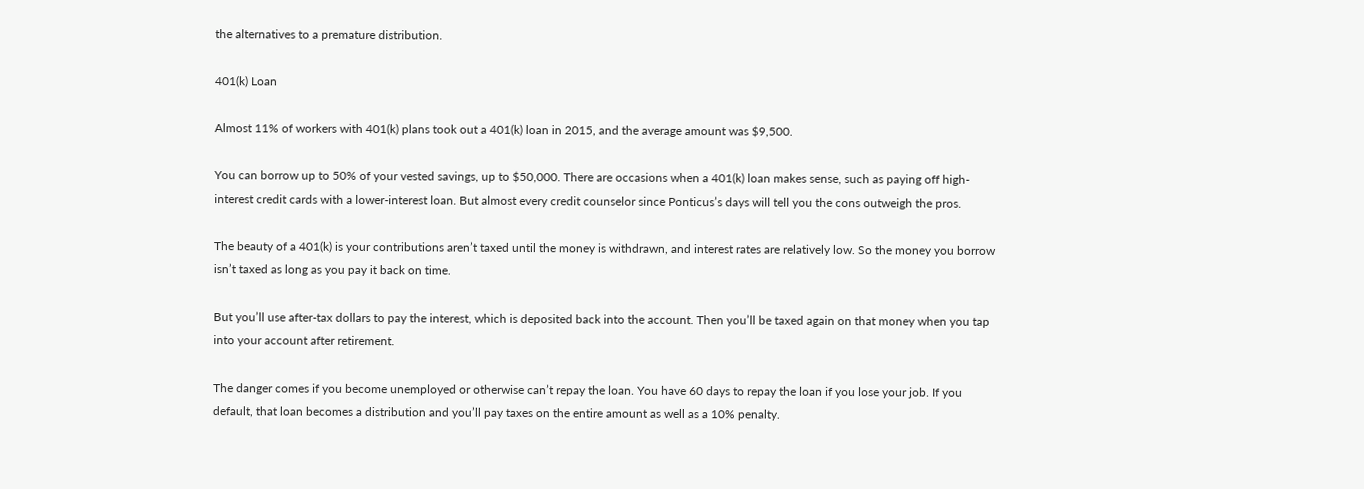the alternatives to a premature distribution.

401(k) Loan

Almost 11% of workers with 401(k) plans took out a 401(k) loan in 2015, and the average amount was $9,500.

You can borrow up to 50% of your vested savings, up to $50,000. There are occasions when a 401(k) loan makes sense, such as paying off high-interest credit cards with a lower-interest loan. But almost every credit counselor since Ponticus’s days will tell you the cons outweigh the pros.

The beauty of a 401(k) is your contributions aren’t taxed until the money is withdrawn, and interest rates are relatively low. So the money you borrow isn’t taxed as long as you pay it back on time.

But you’ll use after-tax dollars to pay the interest, which is deposited back into the account. Then you’ll be taxed again on that money when you tap into your account after retirement.

The danger comes if you become unemployed or otherwise can’t repay the loan. You have 60 days to repay the loan if you lose your job. If you default, that loan becomes a distribution and you’ll pay taxes on the entire amount as well as a 10% penalty.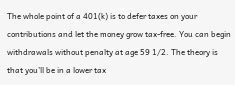The whole point of a 401(k) is to defer taxes on your contributions and let the money grow tax-free. You can begin withdrawals without penalty at age 59 1/2. The theory is that you’ll be in a lower tax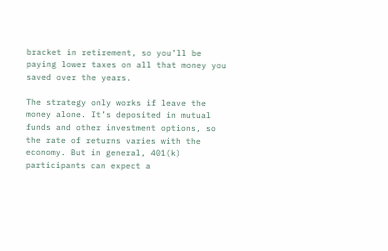bracket in retirement, so you’ll be paying lower taxes on all that money you saved over the years.

The strategy only works if leave the money alone. It’s deposited in mutual funds and other investment options, so the rate of returns varies with the economy. But in general, 401(k) participants can expect a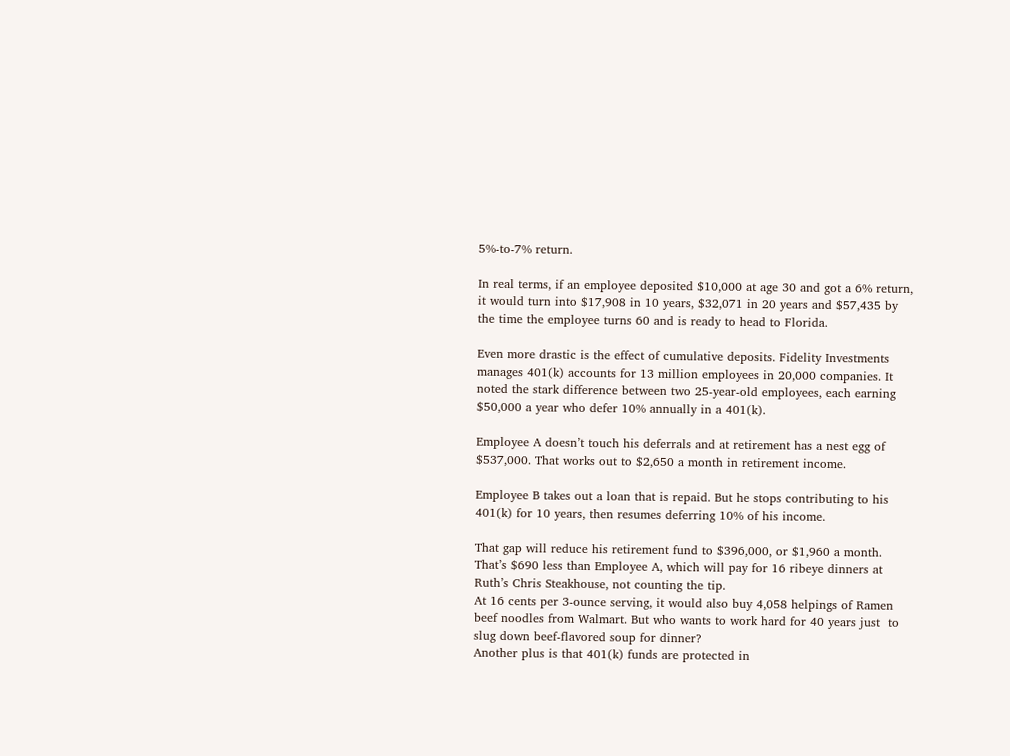5%-to-7% return.

In real terms, if an employee deposited $10,000 at age 30 and got a 6% return, it would turn into $17,908 in 10 years, $32,071 in 20 years and $57,435 by the time the employee turns 60 and is ready to head to Florida.

Even more drastic is the effect of cumulative deposits. Fidelity Investments manages 401(k) accounts for 13 million employees in 20,000 companies. It noted the stark difference between two 25-year-old employees, each earning $50,000 a year who defer 10% annually in a 401(k).

Employee A doesn’t touch his deferrals and at retirement has a nest egg of $537,000. That works out to $2,650 a month in retirement income.

Employee B takes out a loan that is repaid. But he stops contributing to his 401(k) for 10 years, then resumes deferring 10% of his income.

That gap will reduce his retirement fund to $396,000, or $1,960 a month. That’s $690 less than Employee A, which will pay for 16 ribeye dinners at Ruth’s Chris Steakhouse, not counting the tip.
At 16 cents per 3-ounce serving, it would also buy 4,058 helpings of Ramen beef noodles from Walmart. But who wants to work hard for 40 years just  to slug down beef-flavored soup for dinner?
Another plus is that 401(k) funds are protected in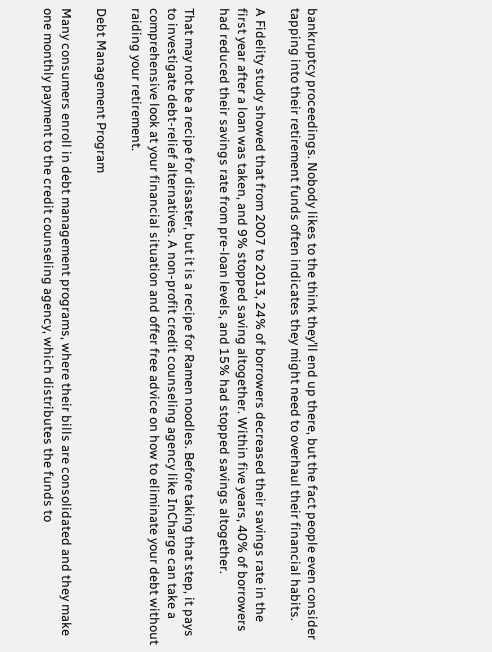bankruptcy proceedings. Nobody likes to the think they’ll end up there, but the fact people even consider tapping into their retirement funds often indicates they might need to overhaul their financial habits.

A Fidelity study showed that from 2007 to 2013, 24% of borrowers decreased their savings rate in the first year after a loan was taken, and 9% stopped saving altogether. Within five years, 40% of borrowers had reduced their savings rate from pre-loan levels, and 15% had stopped savings altogether.

That may not be a recipe for disaster, but it is a recipe for Ramen noodles. Before taking that step, it pays to investigate debt-relief alternatives. A non-profit credit counseling agency like InCharge can take a comprehensive look at your financial situation and offer free advice on how to eliminate your debt without raiding your retirement.

Debt Management Program

Many consumers enroll in debt management programs, where their bills are consolidated and they make one monthly payment to the credit counseling agency, which distributes the funds to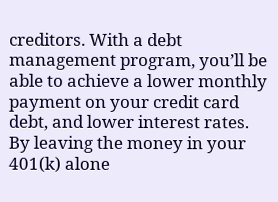creditors. With a debt management program, you’ll be able to achieve a lower monthly payment on your credit card debt, and lower interest rates. By leaving the money in your 401(k) alone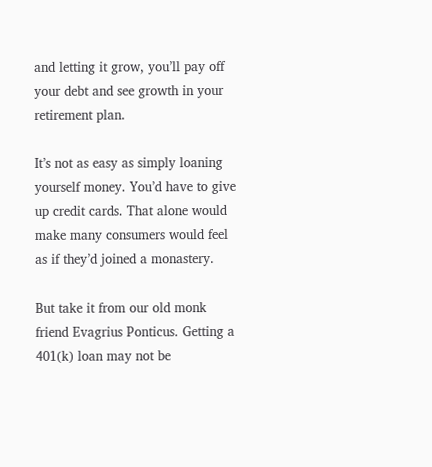and letting it grow, you’ll pay off your debt and see growth in your retirement plan.

It’s not as easy as simply loaning yourself money. You’d have to give up credit cards. That alone would make many consumers would feel as if they’d joined a monastery.

But take it from our old monk friend Evagrius Ponticus. Getting a 401(k) loan may not be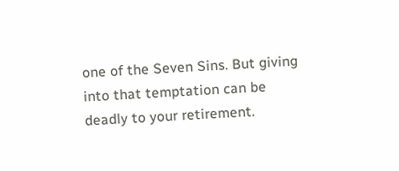one of the Seven Sins. But giving into that temptation can be deadly to your retirement.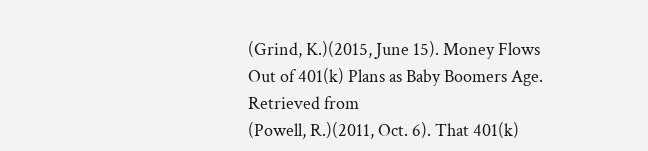(Grind, K.)(2015, June 15). Money Flows Out of 401(k) Plans as Baby Boomers Age. Retrieved from
(Powell, R.)(2011, Oct. 6). That 401(k)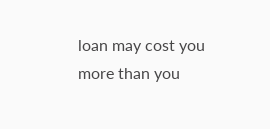loan may cost you more than you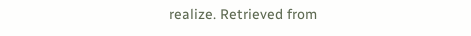realize. Retrieved from